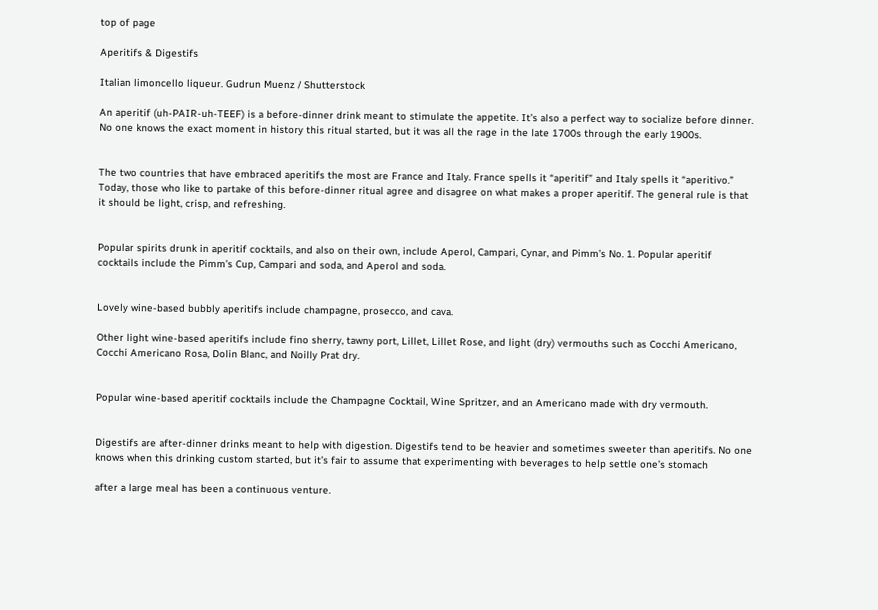top of page

Aperitifs & Digestifs

Italian limoncello liqueur. Gudrun Muenz / Shutterstock

An aperitif (uh-PAIR-uh-TEEF) is a before-dinner drink meant to stimulate the appetite. It’s also a perfect way to socialize before dinner. No one knows the exact moment in history this ritual started, but it was all the rage in the late 1700s through the early 1900s.


The two countries that have embraced aperitifs the most are France and Italy. France spells it “aperitif” and Italy spells it “aperitivo.” Today, those who like to partake of this before-dinner ritual agree and disagree on what makes a proper aperitif. The general rule is that it should be light, crisp, and refreshing.


Popular spirits drunk in aperitif cocktails, and also on their own, include Aperol, Campari, Cynar, and Pimm’s No. 1. Popular aperitif cocktails include the Pimm’s Cup, Campari and soda, and Aperol and soda.


Lovely wine-based bubbly aperitifs include champagne, prosecco, and cava.

Other light wine-based aperitifs include fino sherry, tawny port, Lillet, Lillet Rose, and light (dry) vermouths such as Cocchi Americano, Cocchi Americano Rosa, Dolin Blanc, and Noilly Prat dry.


Popular wine-based aperitif cocktails include the Champagne Cocktail, Wine Spritzer, and an Americano made with dry vermouth.


Digestifs are after-dinner drinks meant to help with digestion. Digestifs tend to be heavier and sometimes sweeter than aperitifs. No one knows when this drinking custom started, but it’s fair to assume that experimenting with beverages to help settle one’s stomach

after a large meal has been a continuous venture.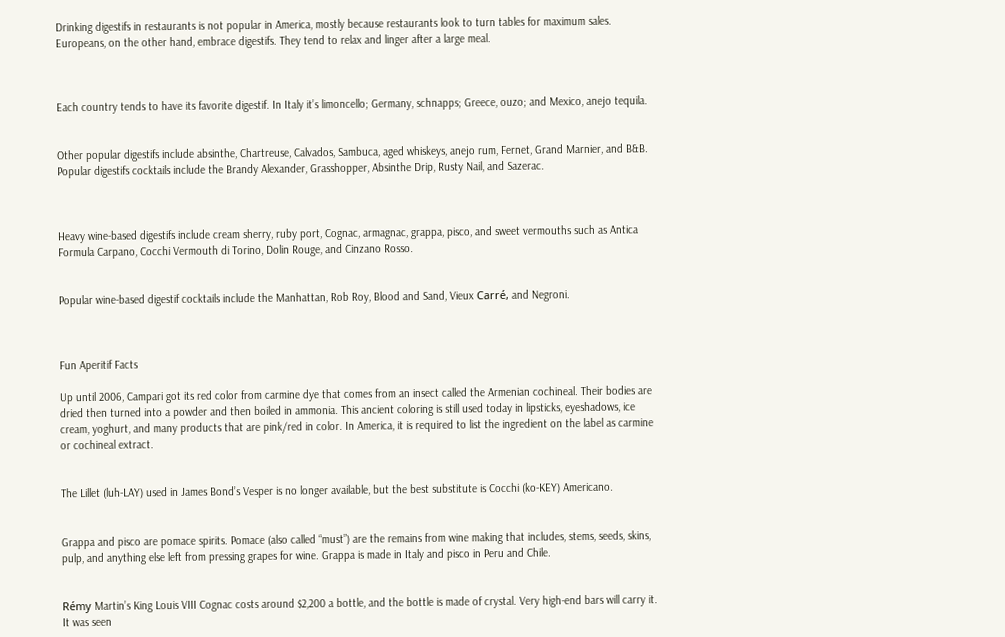Drinking digestifs in restaurants is not popular in America, mostly because restaurants look to turn tables for maximum sales. Europeans, on the other hand, embrace digestifs. They tend to relax and linger after a large meal.



Each country tends to have its favorite digestif. In Italy it’s limoncello; Germany, schnapps; Greece, ouzo; and Mexico, anejo tequila.


Other popular digestifs include absinthe, Chartreuse, Calvados, Sambuca, aged whiskeys, anejo rum, Fernet, Grand Marnier, and B&B. Popular digestifs cocktails include the Brandy Alexander, Grasshopper, Absinthe Drip, Rusty Nail, and Sazerac.



Heavy wine-based digestifs include cream sherry, ruby port, Cognac, armagnac, grappa, pisco, and sweet vermouths such as Antica Formula Carpano, Cocchi Vermouth di Torino, Dolin Rouge, and Cinzano Rosso.


Popular wine-based digestif cocktails include the Manhattan, Rob Roy, Blood and Sand, Vieux Carré, and Negroni.



Fun Aperitif Facts

Up until 2006, Campari got its red color from carmine dye that comes from an insect called the Armenian cochineal. Their bodies are dried then turned into a powder and then boiled in ammonia. This ancient coloring is still used today in lipsticks, eyeshadows, ice cream, yoghurt, and many products that are pink/red in color. In America, it is required to list the ingredient on the label as carmine or cochineal extract.


The Lillet (luh-LAY) used in James Bond’s Vesper is no longer available, but the best substitute is Cocchi (ko-KEY) Americano.


Grappa and pisco are pomace spirits. Pomace (also called “must”) are the remains from wine making that includes, stems, seeds, skins, pulp, and anything else left from pressing grapes for wine. Grappa is made in Italy and pisco in Peru and Chile.


Rémy Martin’s King Louis VIII Cognac costs around $2,200 a bottle, and the bottle is made of crystal. Very high-end bars will carry it. It was seen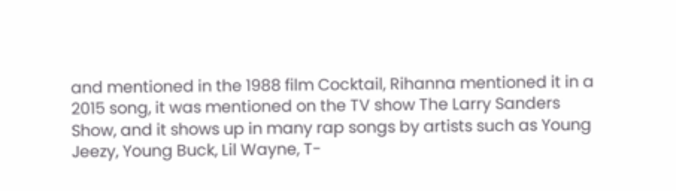and mentioned in the 1988 film Cocktail, Rihanna mentioned it in a 2015 song, it was mentioned on the TV show The Larry Sanders Show, and it shows up in many rap songs by artists such as Young Jeezy, Young Buck, Lil Wayne, T-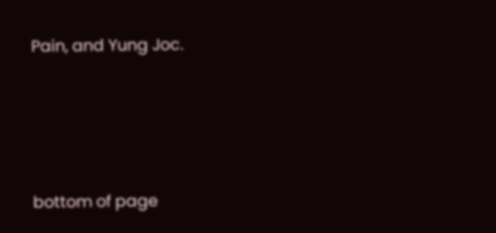Pain, and Yung Joc.




bottom of page